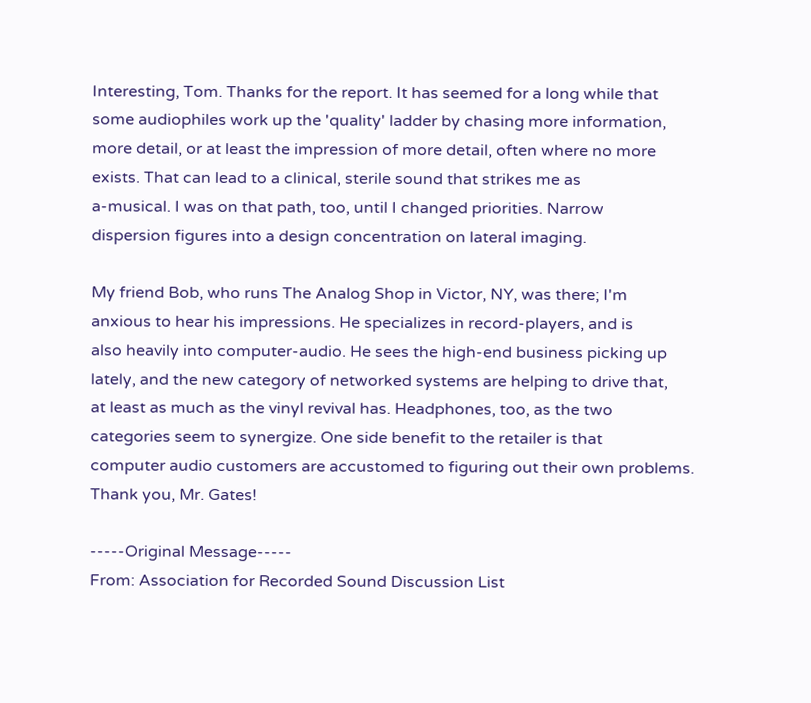Interesting, Tom. Thanks for the report. It has seemed for a long while that
some audiophiles work up the 'quality' ladder by chasing more information,
more detail, or at least the impression of more detail, often where no more
exists. That can lead to a clinical, sterile sound that strikes me as
a-musical. I was on that path, too, until I changed priorities. Narrow
dispersion figures into a design concentration on lateral imaging.

My friend Bob, who runs The Analog Shop in Victor, NY, was there; I'm
anxious to hear his impressions. He specializes in record-players, and is
also heavily into computer-audio. He sees the high-end business picking up
lately, and the new category of networked systems are helping to drive that,
at least as much as the vinyl revival has. Headphones, too, as the two
categories seem to synergize. One side benefit to the retailer is that
computer audio customers are accustomed to figuring out their own problems.
Thank you, Mr. Gates!

-----Original Message-----
From: Association for Recorded Sound Discussion List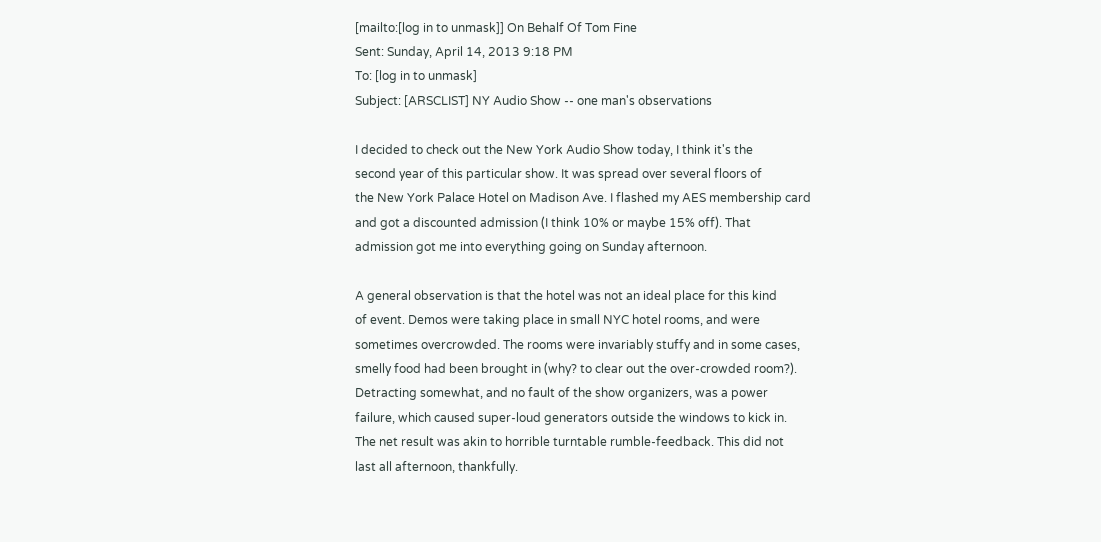[mailto:[log in to unmask]] On Behalf Of Tom Fine
Sent: Sunday, April 14, 2013 9:18 PM
To: [log in to unmask]
Subject: [ARSCLIST] NY Audio Show -- one man's observations

I decided to check out the New York Audio Show today, I think it's the
second year of this particular show. It was spread over several floors of
the New York Palace Hotel on Madison Ave. I flashed my AES membership card
and got a discounted admission (I think 10% or maybe 15% off). That
admission got me into everything going on Sunday afternoon.

A general observation is that the hotel was not an ideal place for this kind
of event. Demos were taking place in small NYC hotel rooms, and were
sometimes overcrowded. The rooms were invariably stuffy and in some cases,
smelly food had been brought in (why? to clear out the over-crowded room?).
Detracting somewhat, and no fault of the show organizers, was a power
failure, which caused super-loud generators outside the windows to kick in.
The net result was akin to horrible turntable rumble-feedback. This did not
last all afternoon, thankfully.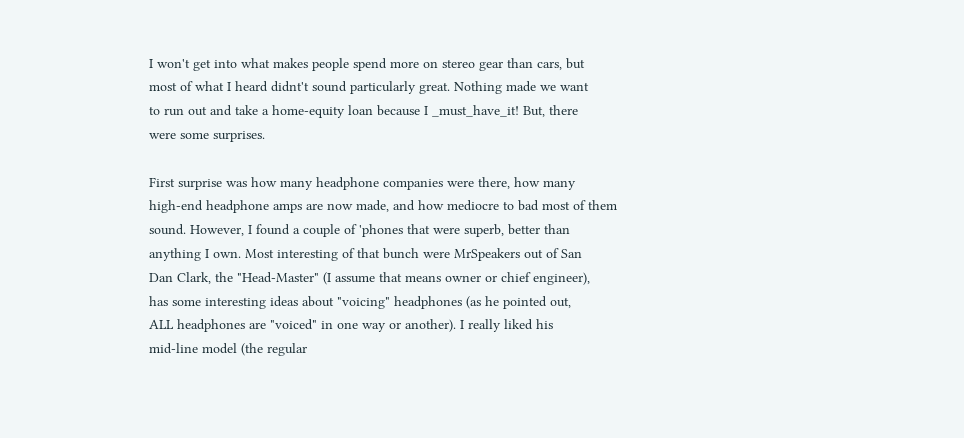I won't get into what makes people spend more on stereo gear than cars, but
most of what I heard didnt't sound particularly great. Nothing made we want
to run out and take a home-equity loan because I _must_have_it! But, there
were some surprises.

First surprise was how many headphone companies were there, how many
high-end headphone amps are now made, and how mediocre to bad most of them
sound. However, I found a couple of 'phones that were superb, better than
anything I own. Most interesting of that bunch were MrSpeakers out of San
Dan Clark, the "Head-Master" (I assume that means owner or chief engineer),
has some interesting ideas about "voicing" headphones (as he pointed out,
ALL headphones are "voiced" in one way or another). I really liked his
mid-line model (the regular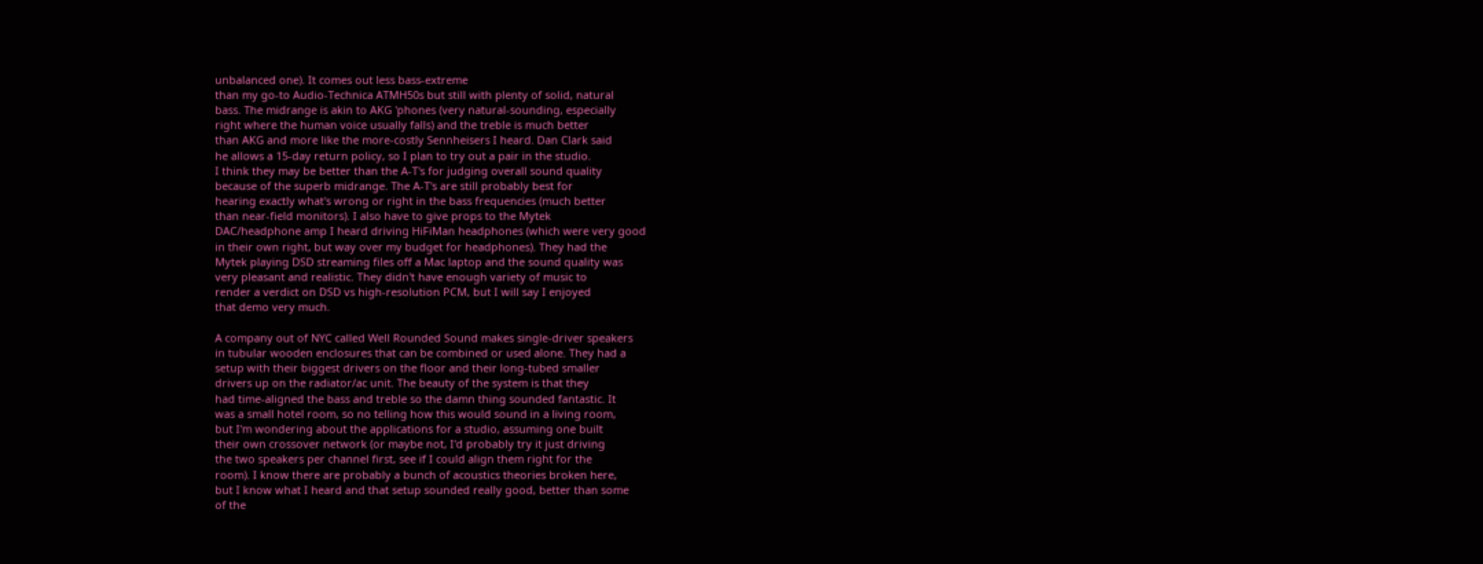unbalanced one). It comes out less bass-extreme
than my go-to Audio-Technica ATMH50s but still with plenty of solid, natural
bass. The midrange is akin to AKG 'phones (very natural-sounding, especially
right where the human voice usually falls) and the treble is much better
than AKG and more like the more-costly Sennheisers I heard. Dan Clark said
he allows a 15-day return policy, so I plan to try out a pair in the studio.
I think they may be better than the A-T's for judging overall sound quality
because of the superb midrange. The A-T's are still probably best for
hearing exactly what's wrong or right in the bass frequencies (much better
than near-field monitors). I also have to give props to the Mytek
DAC/headphone amp I heard driving HiFiMan headphones (which were very good
in their own right, but way over my budget for headphones). They had the
Mytek playing DSD streaming files off a Mac laptop and the sound quality was
very pleasant and realistic. They didn't have enough variety of music to
render a verdict on DSD vs high-resolution PCM, but I will say I enjoyed
that demo very much.

A company out of NYC called Well Rounded Sound makes single-driver speakers
in tubular wooden enclosures that can be combined or used alone. They had a
setup with their biggest drivers on the floor and their long-tubed smaller
drivers up on the radiator/ac unit. The beauty of the system is that they
had time-aligned the bass and treble so the damn thing sounded fantastic. It
was a small hotel room, so no telling how this would sound in a living room,
but I'm wondering about the applications for a studio, assuming one built
their own crossover network (or maybe not, I'd probably try it just driving
the two speakers per channel first, see if I could align them right for the
room). I know there are probably a bunch of acoustics theories broken here,
but I know what I heard and that setup sounded really good, better than some
of the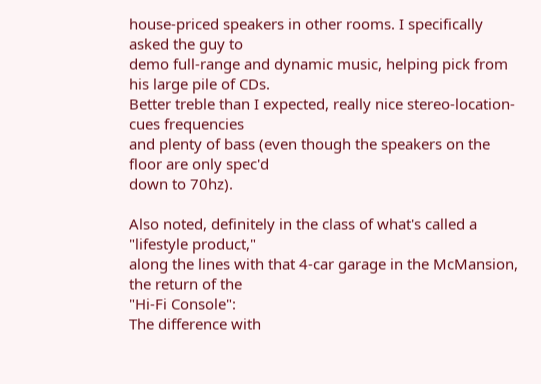house-priced speakers in other rooms. I specifically asked the guy to
demo full-range and dynamic music, helping pick from his large pile of CDs.
Better treble than I expected, really nice stereo-location-cues frequencies
and plenty of bass (even though the speakers on the floor are only spec'd
down to 70hz).

Also noted, definitely in the class of what's called a "lifestyle product,"
along the lines with that 4-car garage in the McMansion, the return of the
"Hi-Fi Console":
The difference with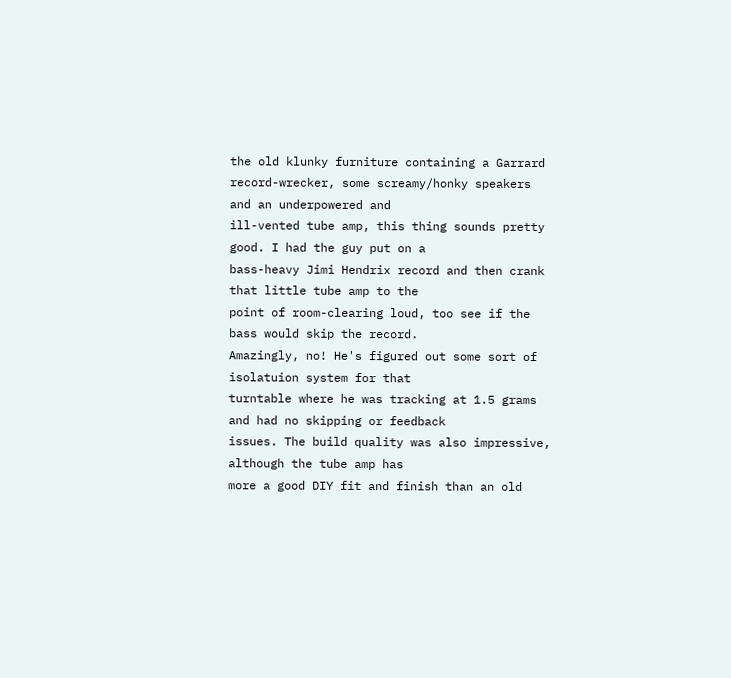the old klunky furniture containing a Garrard
record-wrecker, some screamy/honky speakers and an underpowered and
ill-vented tube amp, this thing sounds pretty good. I had the guy put on a
bass-heavy Jimi Hendrix record and then crank that little tube amp to the
point of room-clearing loud, too see if the bass would skip the record.
Amazingly, no! He's figured out some sort of isolatuion system for that
turntable where he was tracking at 1.5 grams and had no skipping or feedback
issues. The build quality was also impressive, although the tube amp has
more a good DIY fit and finish than an old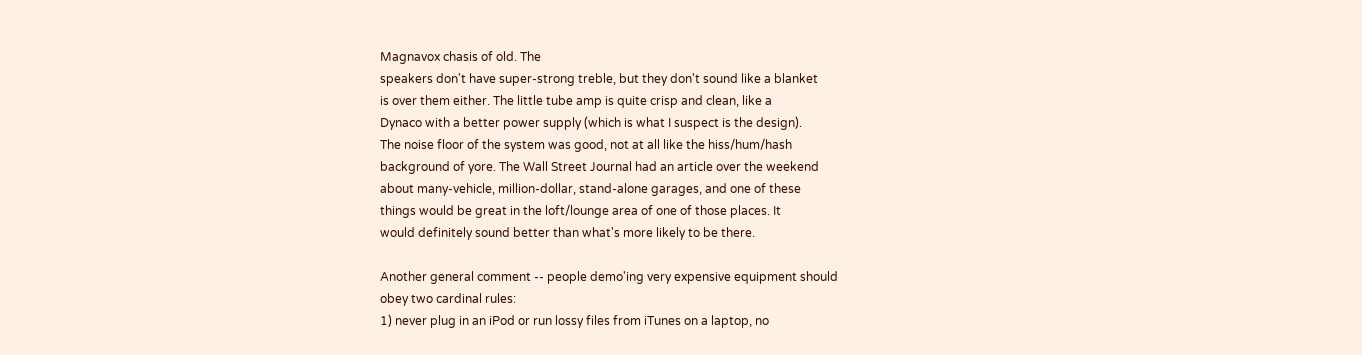Magnavox chasis of old. The
speakers don't have super-strong treble, but they don't sound like a blanket
is over them either. The little tube amp is quite crisp and clean, like a
Dynaco with a better power supply (which is what I suspect is the design).
The noise floor of the system was good, not at all like the hiss/hum/hash
background of yore. The Wall Street Journal had an article over the weekend
about many-vehicle, million-dollar, stand-alone garages, and one of these
things would be great in the loft/lounge area of one of those places. It
would definitely sound better than what's more likely to be there.

Another general comment -- people demo'ing very expensive equipment should
obey two cardinal rules:
1) never plug in an iPod or run lossy files from iTunes on a laptop, no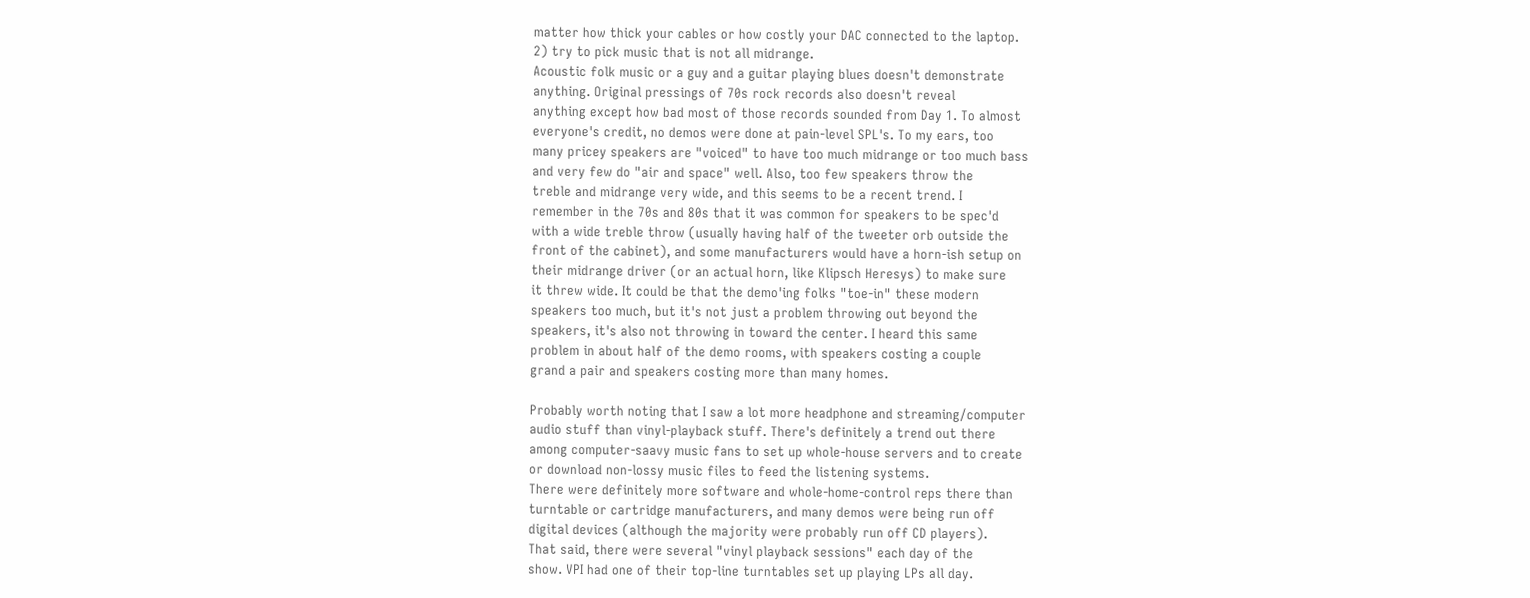matter how thick your cables or how costly your DAC connected to the laptop.
2) try to pick music that is not all midrange.
Acoustic folk music or a guy and a guitar playing blues doesn't demonstrate
anything. Original pressings of 70s rock records also doesn't reveal
anything except how bad most of those records sounded from Day 1. To almost
everyone's credit, no demos were done at pain-level SPL's. To my ears, too
many pricey speakers are "voiced" to have too much midrange or too much bass
and very few do "air and space" well. Also, too few speakers throw the
treble and midrange very wide, and this seems to be a recent trend. I
remember in the 70s and 80s that it was common for speakers to be spec'd
with a wide treble throw (usually having half of the tweeter orb outside the
front of the cabinet), and some manufacturers would have a horn-ish setup on
their midrange driver (or an actual horn, like Klipsch Heresys) to make sure
it threw wide. It could be that the demo'ing folks "toe-in" these modern
speakers too much, but it's not just a problem throwing out beyond the
speakers, it's also not throwing in toward the center. I heard this same
problem in about half of the demo rooms, with speakers costing a couple
grand a pair and speakers costing more than many homes.

Probably worth noting that I saw a lot more headphone and streaming/computer
audio stuff than vinyl-playback stuff. There's definitely a trend out there
among computer-saavy music fans to set up whole-house servers and to create
or download non-lossy music files to feed the listening systems.
There were definitely more software and whole-home-control reps there than
turntable or cartridge manufacturers, and many demos were being run off
digital devices (although the majority were probably run off CD players).
That said, there were several "vinyl playback sessions" each day of the
show. VPI had one of their top-line turntables set up playing LPs all day.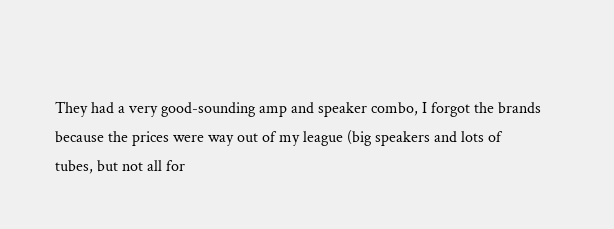They had a very good-sounding amp and speaker combo, I forgot the brands
because the prices were way out of my league (big speakers and lots of
tubes, but not all for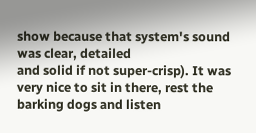show because that system's sound was clear, detailed
and solid if not super-crisp). It was very nice to sit in there, rest the
barking dogs and listen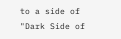to a side of "Dark Side of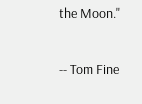the Moon."

-- Tom Fine